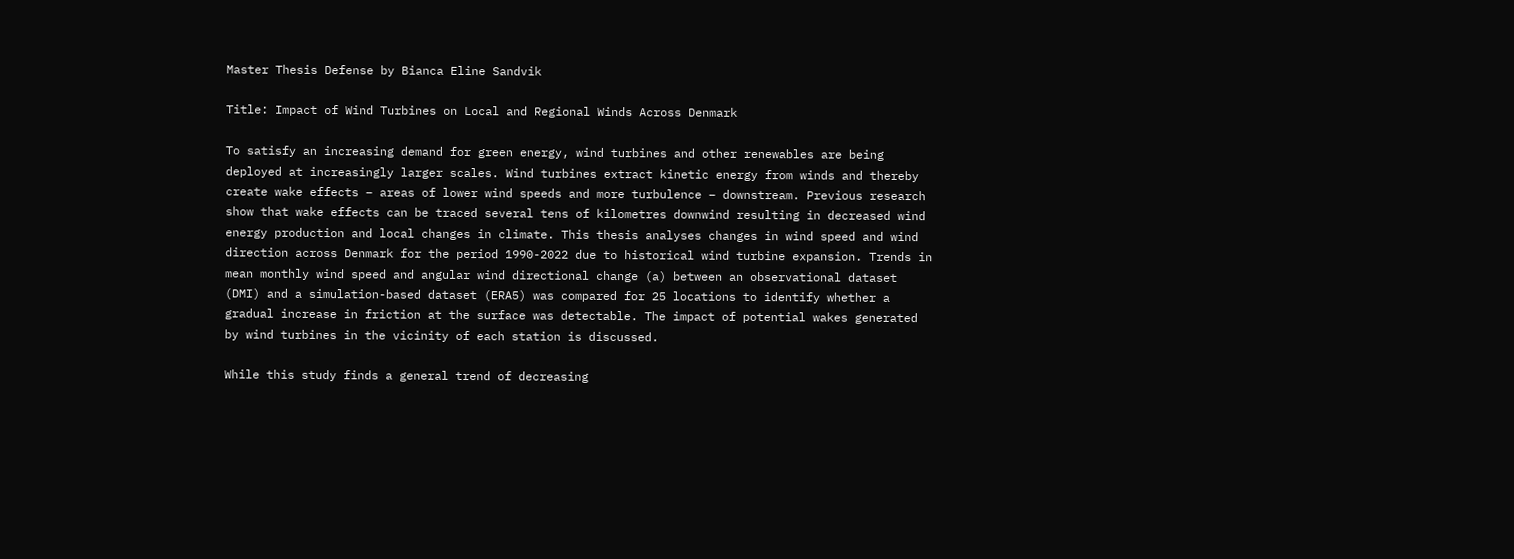Master Thesis Defense by Bianca Eline Sandvik

Title: Impact of Wind Turbines on Local and Regional Winds Across Denmark

To satisfy an increasing demand for green energy, wind turbines and other renewables are being deployed at increasingly larger scales. Wind turbines extract kinetic energy from winds and thereby create wake effects – areas of lower wind speeds and more turbulence – downstream. Previous research show that wake effects can be traced several tens of kilometres downwind resulting in decreased wind energy production and local changes in climate. This thesis analyses changes in wind speed and wind direction across Denmark for the period 1990-2022 due to historical wind turbine expansion. Trends in mean monthly wind speed and angular wind directional change (a) between an observational dataset (DMI) and a simulation-based dataset (ERA5) was compared for 25 locations to identify whether a gradual increase in friction at the surface was detectable. The impact of potential wakes generated by wind turbines in the vicinity of each station is discussed.

While this study finds a general trend of decreasing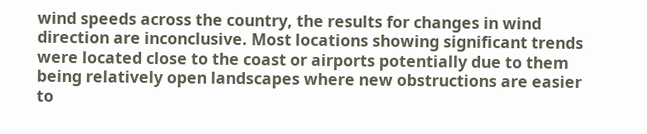wind speeds across the country, the results for changes in wind direction are inconclusive. Most locations showing significant trends were located close to the coast or airports potentially due to them being relatively open landscapes where new obstructions are easier to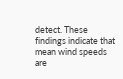detect. These findings indicate that mean wind speeds are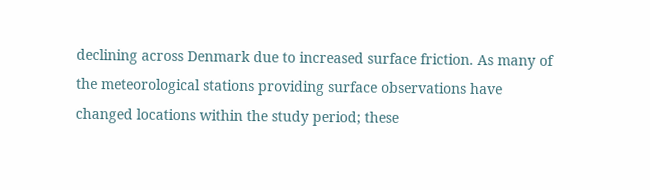declining across Denmark due to increased surface friction. As many of the meteorological stations providing surface observations have changed locations within the study period; these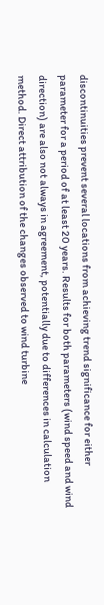discontinuities prevent several locations from achieving trend significance for either parameter for a period of at least 20 years. Results for both parameters (wind speed and wind direction) are also not always in agreement, potentially due to differences in calculation method. Direct attribution of the changes observed to wind turbine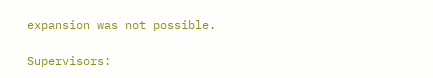expansion was not possible.

Supervisors: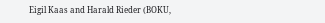Eigil Kaas and Harald Rieder (BOKU,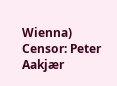Wienna)
Censor: Peter Aakjær